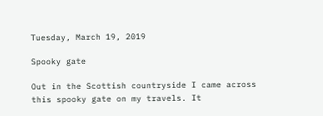Tuesday, March 19, 2019

Spooky gate

Out in the Scottish countryside I came across this spooky gate on my travels. It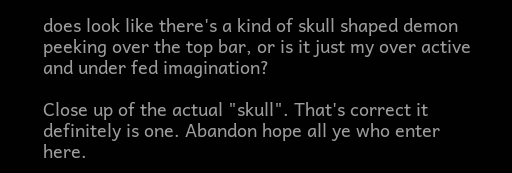does look like there's a kind of skull shaped demon peeking over the top bar, or is it just my over active and under fed imagination?

Close up of the actual "skull". That's correct it definitely is one. Abandon hope all ye who enter here.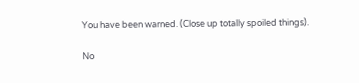You have been warned. (Close up totally spoiled things).

No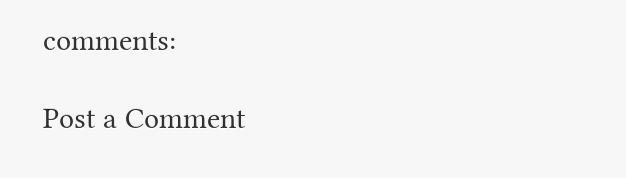comments:

Post a Comment